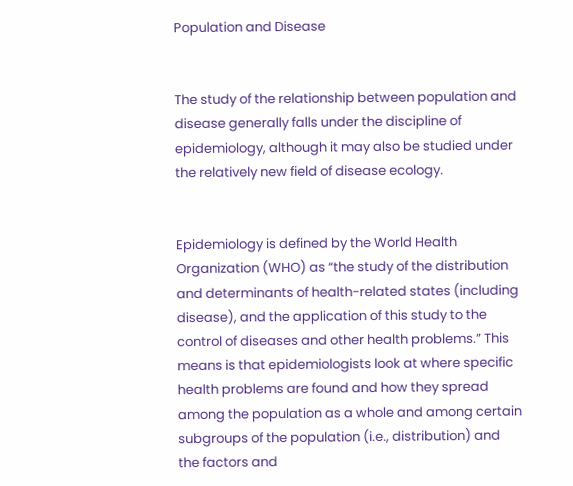Population and Disease


The study of the relationship between population and disease generally falls under the discipline of epidemiology, although it may also be studied under the relatively new field of disease ecology.


Epidemiology is defined by the World Health Organization (WHO) as “the study of the distribution and determinants of health-related states (including disease), and the application of this study to the control of diseases and other health problems.” This means is that epidemiologists look at where specific health problems are found and how they spread among the population as a whole and among certain subgroups of the population (i.e., distribution) and the factors and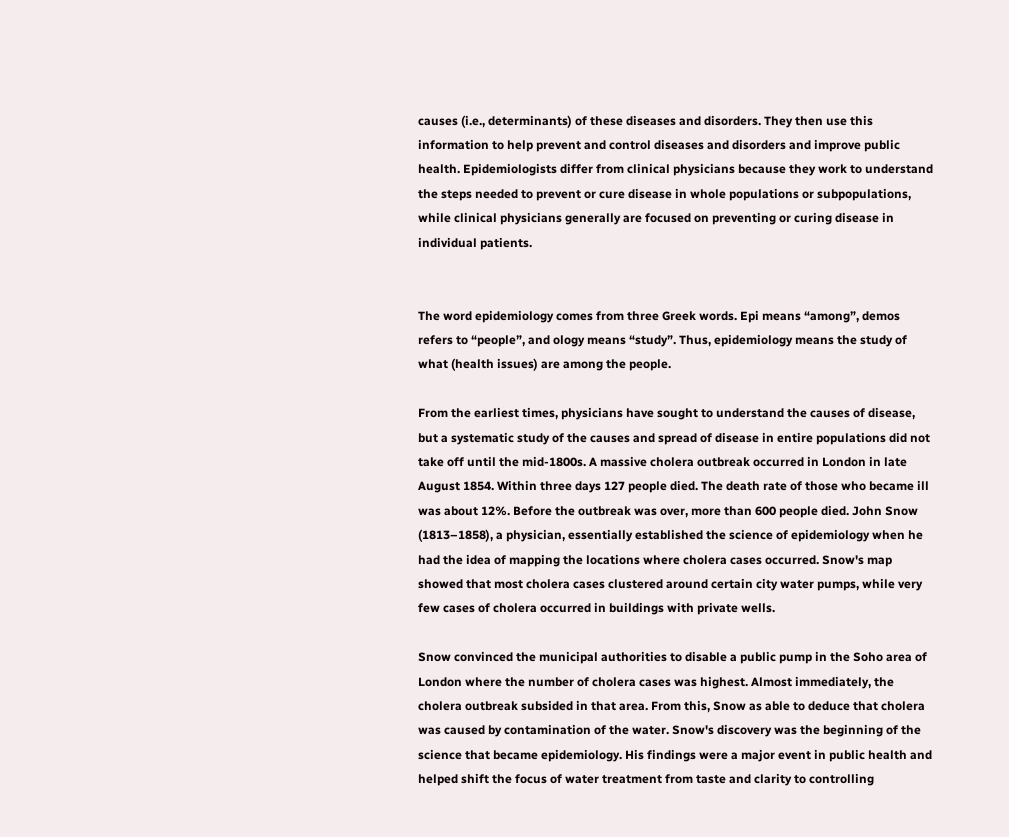causes (i.e., determinants) of these diseases and disorders. They then use this information to help prevent and control diseases and disorders and improve public health. Epidemiologists differ from clinical physicians because they work to understand the steps needed to prevent or cure disease in whole populations or subpopulations, while clinical physicians generally are focused on preventing or curing disease in individual patients.


The word epidemiology comes from three Greek words. Epi means “among”, demos refers to “people”, and ology means “study”. Thus, epidemiology means the study of what (health issues) are among the people.

From the earliest times, physicians have sought to understand the causes of disease, but a systematic study of the causes and spread of disease in entire populations did not take off until the mid-1800s. A massive cholera outbreak occurred in London in late August 1854. Within three days 127 people died. The death rate of those who became ill was about 12%. Before the outbreak was over, more than 600 people died. John Snow (1813–1858), a physician, essentially established the science of epidemiology when he had the idea of mapping the locations where cholera cases occurred. Snow's map showed that most cholera cases clustered around certain city water pumps, while very few cases of cholera occurred in buildings with private wells.

Snow convinced the municipal authorities to disable a public pump in the Soho area of London where the number of cholera cases was highest. Almost immediately, the cholera outbreak subsided in that area. From this, Snow as able to deduce that cholera was caused by contamination of the water. Snow's discovery was the beginning of the science that became epidemiology. His findings were a major event in public health and helped shift the focus of water treatment from taste and clarity to controlling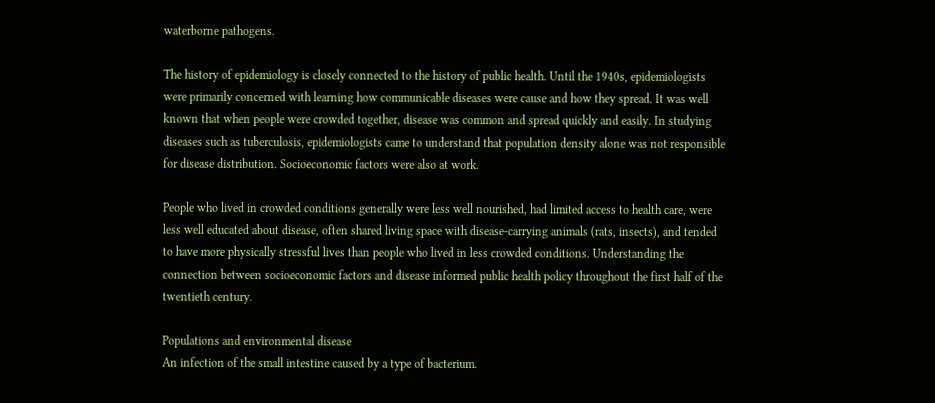waterborne pathogens.

The history of epidemiology is closely connected to the history of public health. Until the 1940s, epidemiologists were primarily concerned with learning how communicable diseases were cause and how they spread. It was well known that when people were crowded together, disease was common and spread quickly and easily. In studying diseases such as tuberculosis, epidemiologists came to understand that population density alone was not responsible for disease distribution. Socioeconomic factors were also at work.

People who lived in crowded conditions generally were less well nourished, had limited access to health care, were less well educated about disease, often shared living space with disease-carrying animals (rats, insects), and tended to have more physically stressful lives than people who lived in less crowded conditions. Understanding the connection between socioeconomic factors and disease informed public health policy throughout the first half of the twentieth century.

Populations and environmental disease
An infection of the small intestine caused by a type of bacterium.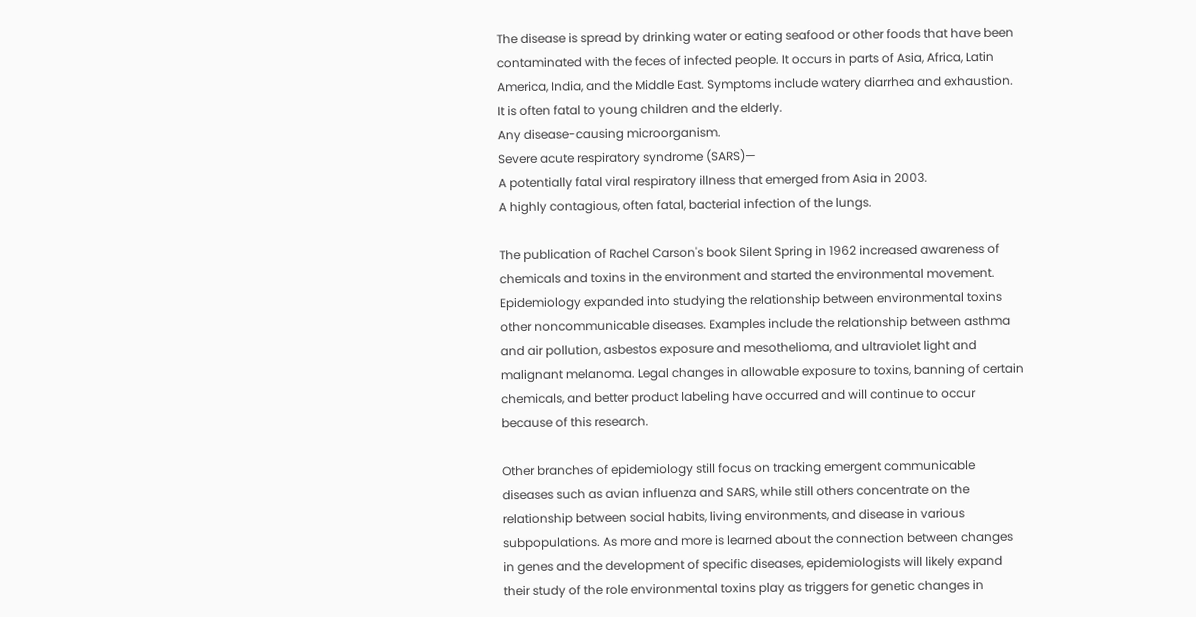The disease is spread by drinking water or eating seafood or other foods that have been contaminated with the feces of infected people. It occurs in parts of Asia, Africa, Latin America, India, and the Middle East. Symptoms include watery diarrhea and exhaustion. It is often fatal to young children and the elderly.
Any disease-causing microorganism.
Severe acute respiratory syndrome (SARS)—
A potentially fatal viral respiratory illness that emerged from Asia in 2003.
A highly contagious, often fatal, bacterial infection of the lungs.

The publication of Rachel Carson's book Silent Spring in 1962 increased awareness of chemicals and toxins in the environment and started the environmental movement. Epidemiology expanded into studying the relationship between environmental toxins other noncommunicable diseases. Examples include the relationship between asthma and air pollution, asbestos exposure and mesothelioma, and ultraviolet light and malignant melanoma. Legal changes in allowable exposure to toxins, banning of certain chemicals, and better product labeling have occurred and will continue to occur because of this research.

Other branches of epidemiology still focus on tracking emergent communicable diseases such as avian influenza and SARS, while still others concentrate on the relationship between social habits, living environments, and disease in various subpopulations. As more and more is learned about the connection between changes in genes and the development of specific diseases, epidemiologists will likely expand their study of the role environmental toxins play as triggers for genetic changes in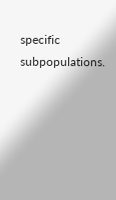specific subpopulations.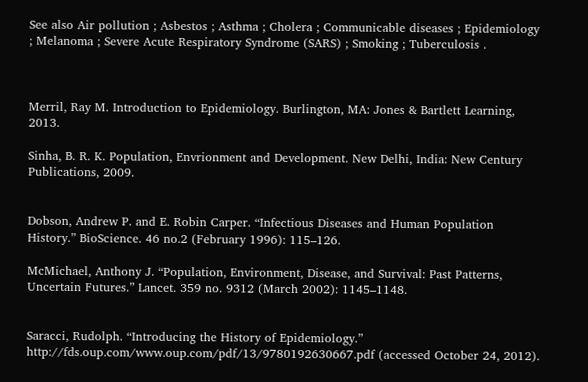See also Air pollution ; Asbestos ; Asthma ; Cholera ; Communicable diseases ; Epidemiology ; Melanoma ; Severe Acute Respiratory Syndrome (SARS) ; Smoking ; Tuberculosis .



Merril, Ray M. Introduction to Epidemiology. Burlington, MA: Jones & Bartlett Learning, 2013.

Sinha, B. R. K. Population, Envrionment and Development. New Delhi, India: New Century Publications, 2009.


Dobson, Andrew P. and E. Robin Carper. “Infectious Diseases and Human Population History.” BioScience. 46 no.2 (February 1996): 115–126.

McMichael, Anthony J. “Population, Environment, Disease, and Survival: Past Patterns, Uncertain Futures.” Lancet. 359 no. 9312 (March 2002): 1145–1148.


Saracci, Rudolph. “Introducing the History of Epidemiology.” http://fds.oup.com/www.oup.com/pdf/13/9780192630667.pdf (accessed October 24, 2012).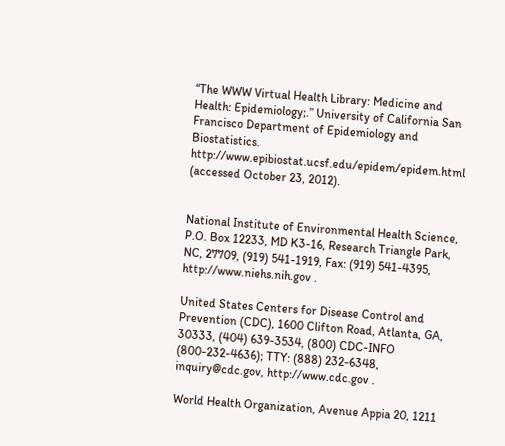“The WWW Virtual Health Library: Medicine and Health: Epidemiology;.” University of California San Francisco Department of Epidemiology and Biostatistics. http://www.epibiostat.ucsf.edu/epidem/epidem.html (accessed October 23, 2012).


National Institute of Environmental Health Science, P.O. Box 12233, MD K3-16, Research Triangle Park, NC, 27709, (919) 541-1919, Fax: (919) 541-4395, http://www.niehs.nih.gov .

United States Centers for Disease Control and Prevention (CDC), 1600 Clifton Road, Atlanta, GA, 30333, (404) 639-3534, (800) CDC-INFO (800-232-4636); TTY: (888) 232-6348, inquiry@cdc.gov, http://www.cdc.gov .

World Health Organization, Avenue Appia 20, 1211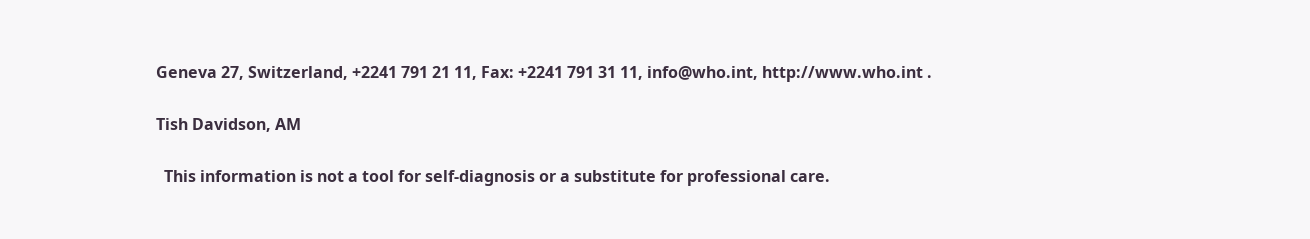Geneva 27, Switzerland, +2241 791 21 11, Fax: +2241 791 31 11, info@who.int, http://www.who.int .

Tish Davidson, AM

  This information is not a tool for self-diagnosis or a substitute for professional care.